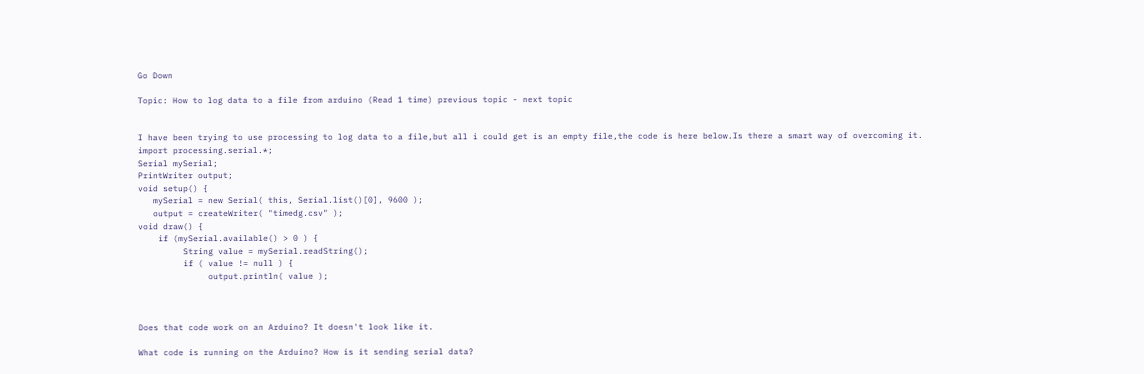Go Down

Topic: How to log data to a file from arduino (Read 1 time) previous topic - next topic


I have been trying to use processing to log data to a file,but all i could get is an empty file,the code is here below.Is there a smart way of overcoming it.
import processing.serial.*;
Serial mySerial;
PrintWriter output;
void setup() {
   mySerial = new Serial( this, Serial.list()[0], 9600 );
   output = createWriter( "timedg.csv" );
void draw() {
    if (mySerial.available() > 0 ) {
         String value = mySerial.readString();
         if ( value != null ) {
              output.println( value );



Does that code work on an Arduino? It doesn't look like it.

What code is running on the Arduino? How is it sending serial data?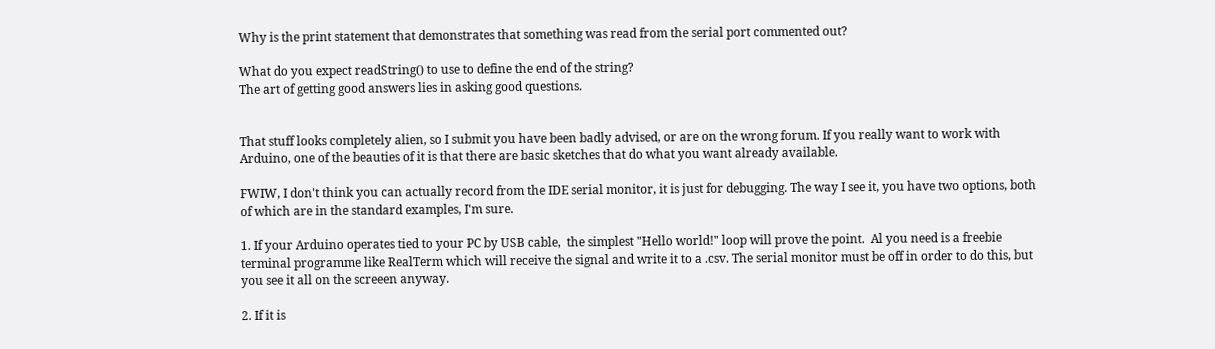Why is the print statement that demonstrates that something was read from the serial port commented out?

What do you expect readString() to use to define the end of the string?
The art of getting good answers lies in asking good questions.


That stuff looks completely alien, so I submit you have been badly advised, or are on the wrong forum. If you really want to work with Arduino, one of the beauties of it is that there are basic sketches that do what you want already available.

FWIW, I don't think you can actually record from the IDE serial monitor, it is just for debugging. The way I see it, you have two options, both of which are in the standard examples, I'm sure.

1. If your Arduino operates tied to your PC by USB cable,  the simplest "Hello world!" loop will prove the point.  Al you need is a freebie terminal programme like RealTerm which will receive the signal and write it to a .csv. The serial monitor must be off in order to do this, but you see it all on the screeen anyway.

2. If it is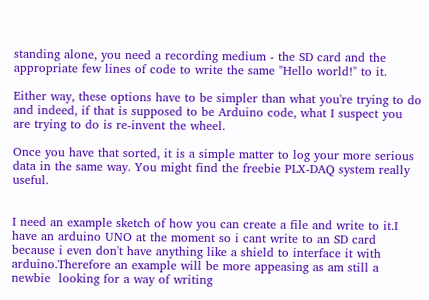standing alone, you need a recording medium - the SD card and the appropriate few lines of code to write the same "Hello world!" to it.

Either way, these options have to be simpler than what you're trying to do and indeed, if that is supposed to be Arduino code, what I suspect you are trying to do is re-invent the wheel.

Once you have that sorted, it is a simple matter to log your more serious data in the same way. You might find the freebie PLX-DAQ system really useful.


I need an example sketch of how you can create a file and write to it.I have an arduino UNO at the moment so i cant write to an SD card because i even don't have anything like a shield to interface it with arduino.Therefore an example will be more appeasing as am still a newbie  looking for a way of writing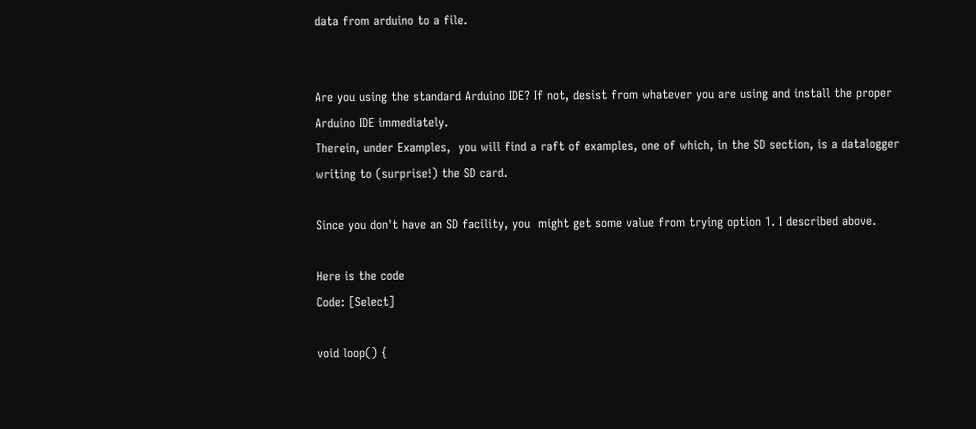data from arduino to a file.


Are you using the standard Arduino IDE? If not, desist from whatever you are using and install the proper Arduino IDE immediately.
Therein, under Examples,  you will find a raft of examples, one of which, in the SD section, is a datalogger writing to (surprise!) the SD card.

Since you don't have an SD facility, you  might get some value from trying option 1. I described above.

Here is the code
Code: [Select]

void loop() {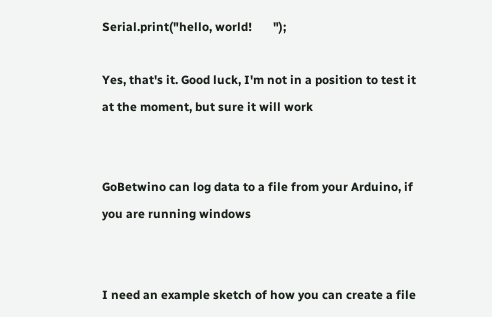Serial.print("hello, world!       ");

Yes, that's it. Good luck, I'm not in a position to test it at the moment, but sure it will work


GoBetwino can log data to a file from your Arduino, if you are running windows


I need an example sketch of how you can create a file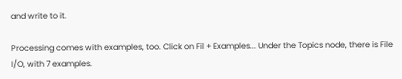and write to it.

Processing comes with examples, too. Click on Fil + Examples... Under the Topics node, there is File I/O, with 7 examples.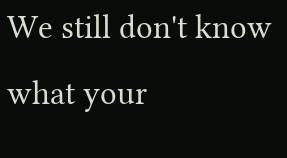We still don't know what your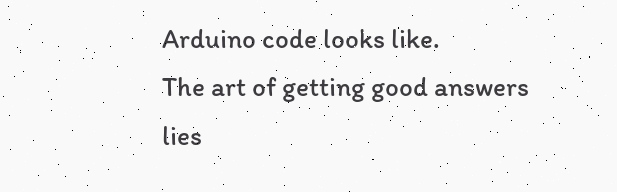Arduino code looks like.
The art of getting good answers lies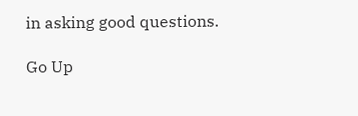in asking good questions.

Go Up